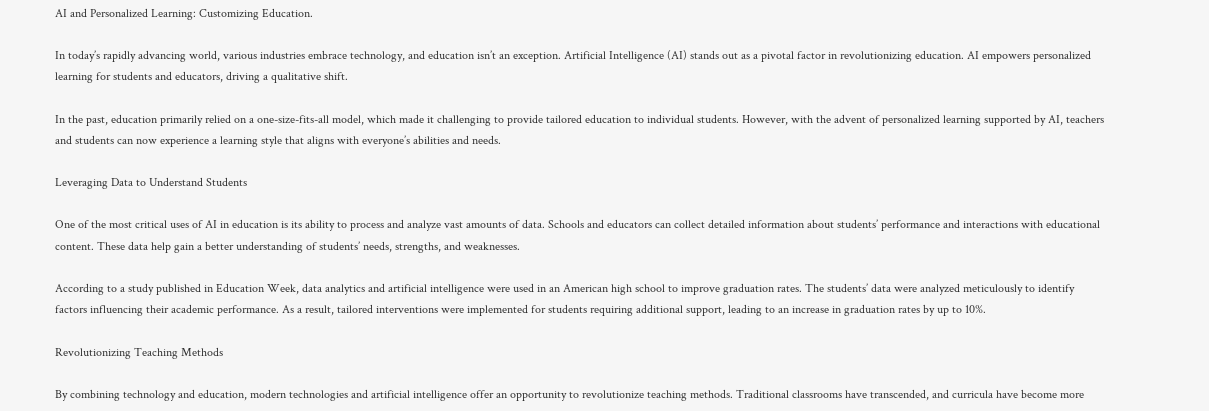AI and Personalized Learning: Customizing Education.

In today’s rapidly advancing world, various industries embrace technology, and education isn’t an exception. Artificial Intelligence (AI) stands out as a pivotal factor in revolutionizing education. AI empowers personalized learning for students and educators, driving a qualitative shift.

In the past, education primarily relied on a one-size-fits-all model, which made it challenging to provide tailored education to individual students. However, with the advent of personalized learning supported by AI, teachers and students can now experience a learning style that aligns with everyone’s abilities and needs.

Leveraging Data to Understand Students

One of the most critical uses of AI in education is its ability to process and analyze vast amounts of data. Schools and educators can collect detailed information about students’ performance and interactions with educational content. These data help gain a better understanding of students’ needs, strengths, and weaknesses.

According to a study published in Education Week, data analytics and artificial intelligence were used in an American high school to improve graduation rates. The students’ data were analyzed meticulously to identify factors influencing their academic performance. As a result, tailored interventions were implemented for students requiring additional support, leading to an increase in graduation rates by up to 10%.

Revolutionizing Teaching Methods

By combining technology and education, modern technologies and artificial intelligence offer an opportunity to revolutionize teaching methods. Traditional classrooms have transcended, and curricula have become more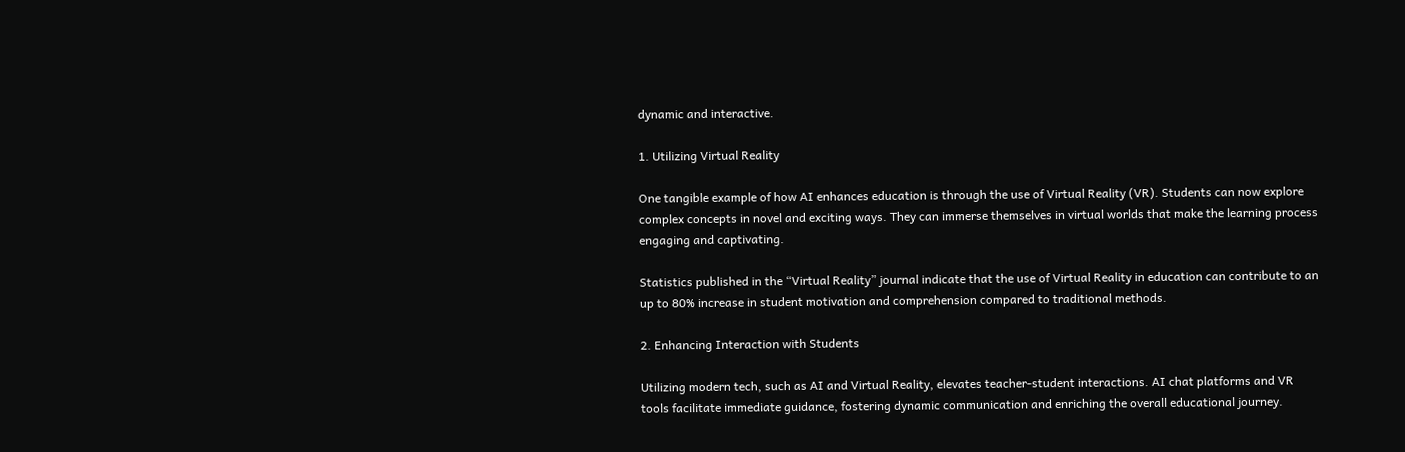dynamic and interactive.

1. Utilizing Virtual Reality

One tangible example of how AI enhances education is through the use of Virtual Reality (VR). Students can now explore complex concepts in novel and exciting ways. They can immerse themselves in virtual worlds that make the learning process engaging and captivating.

Statistics published in the “Virtual Reality” journal indicate that the use of Virtual Reality in education can contribute to an up to 80% increase in student motivation and comprehension compared to traditional methods.

2. Enhancing Interaction with Students

Utilizing modern tech, such as AI and Virtual Reality, elevates teacher-student interactions. AI chat platforms and VR tools facilitate immediate guidance, fostering dynamic communication and enriching the overall educational journey.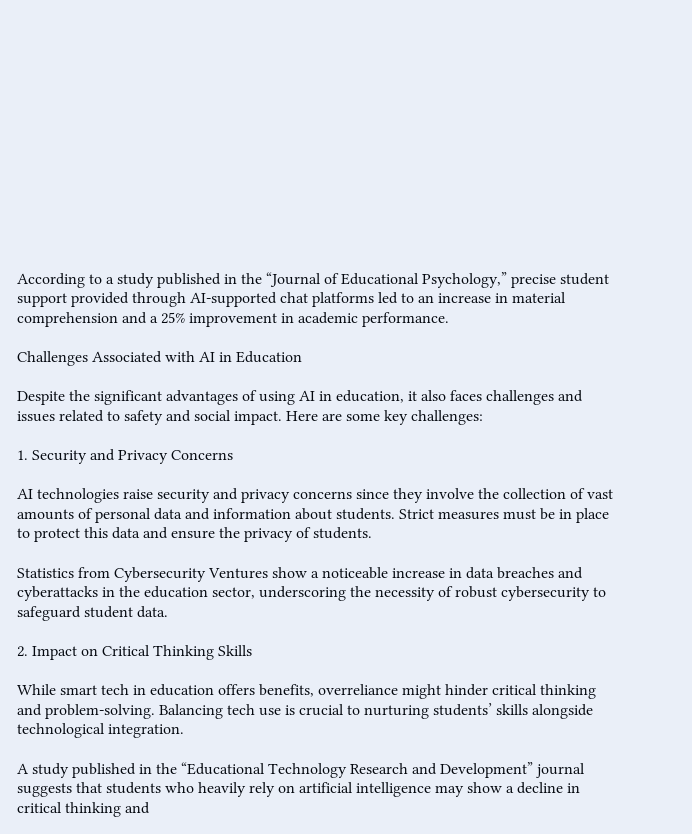According to a study published in the “Journal of Educational Psychology,” precise student support provided through AI-supported chat platforms led to an increase in material comprehension and a 25% improvement in academic performance.

Challenges Associated with AI in Education

Despite the significant advantages of using AI in education, it also faces challenges and issues related to safety and social impact. Here are some key challenges:

1. Security and Privacy Concerns

AI technologies raise security and privacy concerns since they involve the collection of vast amounts of personal data and information about students. Strict measures must be in place to protect this data and ensure the privacy of students.

Statistics from Cybersecurity Ventures show a noticeable increase in data breaches and cyberattacks in the education sector, underscoring the necessity of robust cybersecurity to safeguard student data.

2. Impact on Critical Thinking Skills

While smart tech in education offers benefits, overreliance might hinder critical thinking and problem-solving. Balancing tech use is crucial to nurturing students’ skills alongside technological integration.

A study published in the “Educational Technology Research and Development” journal suggests that students who heavily rely on artificial intelligence may show a decline in critical thinking and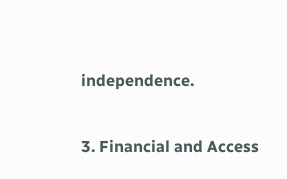independence.

3. Financial and Access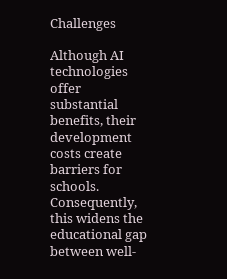Challenges

Although AI technologies offer substantial benefits, their development costs create barriers for schools. Consequently, this widens the educational gap between well-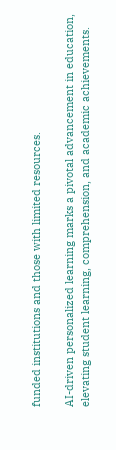funded institutions and those with limited resources.

AI-driven personalized learning marks a pivotal advancement in education, elevating student learning, comprehension, and academic achievements.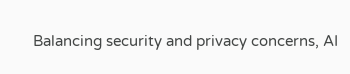Balancing security and privacy concerns, AI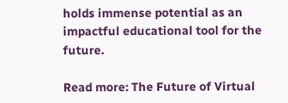holds immense potential as an impactful educational tool for the future.

Read more: The Future of Virtual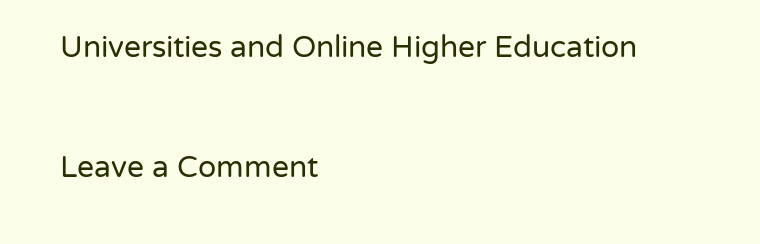Universities and Online Higher Education

Leave a Comment